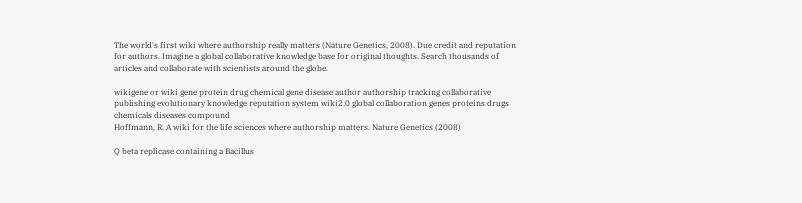The world's first wiki where authorship really matters (Nature Genetics, 2008). Due credit and reputation for authors. Imagine a global collaborative knowledge base for original thoughts. Search thousands of articles and collaborate with scientists around the globe.

wikigene or wiki gene protein drug chemical gene disease author authorship tracking collaborative publishing evolutionary knowledge reputation system wiki2.0 global collaboration genes proteins drugs chemicals diseases compound
Hoffmann, R. A wiki for the life sciences where authorship matters. Nature Genetics (2008)

Q beta replicase containing a Bacillus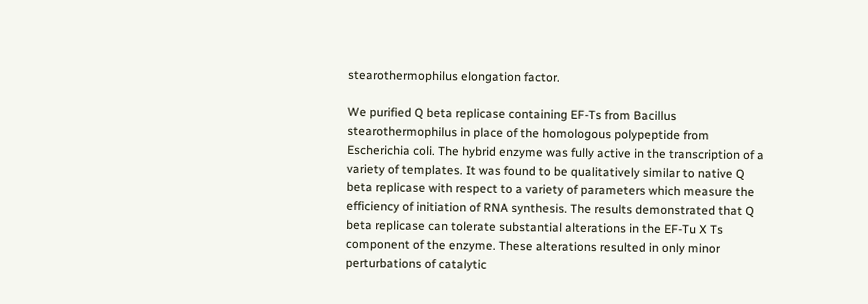stearothermophilus elongation factor.

We purified Q beta replicase containing EF-Ts from Bacillus stearothermophilus in place of the homologous polypeptide from Escherichia coli. The hybrid enzyme was fully active in the transcription of a variety of templates. It was found to be qualitatively similar to native Q beta replicase with respect to a variety of parameters which measure the efficiency of initiation of RNA synthesis. The results demonstrated that Q beta replicase can tolerate substantial alterations in the EF-Tu X Ts component of the enzyme. These alterations resulted in only minor perturbations of catalytic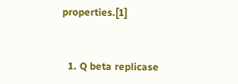properties.[1]


  1. Q beta replicase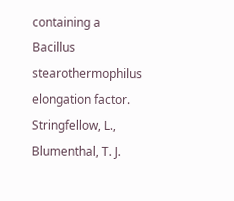containing a Bacillus stearothermophilus elongation factor. Stringfellow, L., Blumenthal, T. J.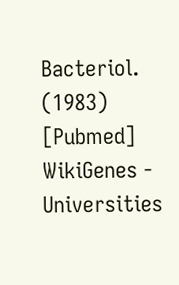Bacteriol. (1983) [Pubmed]
WikiGenes - Universities